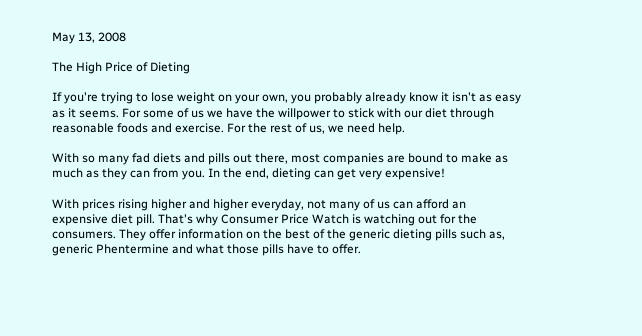May 13, 2008

The High Price of Dieting

If you're trying to lose weight on your own, you probably already know it isn't as easy as it seems. For some of us we have the willpower to stick with our diet through reasonable foods and exercise. For the rest of us, we need help.

With so many fad diets and pills out there, most companies are bound to make as much as they can from you. In the end, dieting can get very expensive!

With prices rising higher and higher everyday, not many of us can afford an expensive diet pill. That's why Consumer Price Watch is watching out for the consumers. They offer information on the best of the generic dieting pills such as, generic Phentermine and what those pills have to offer.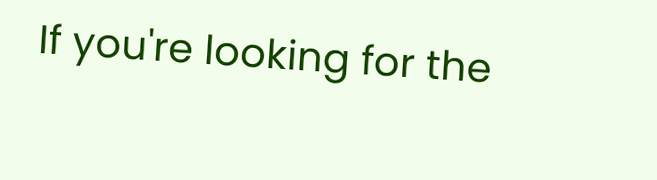If you're looking for the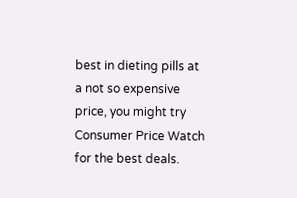best in dieting pills at a not so expensive price, you might try Consumer Price Watch for the best deals.